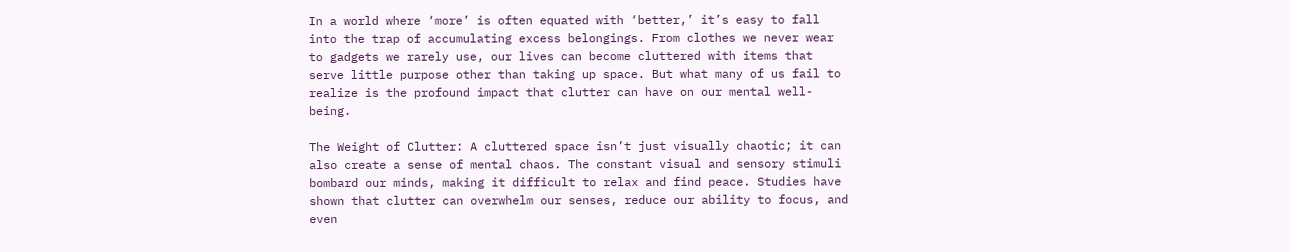In a world where ‘more’ is often equated with ‘better,’ it’s easy to fall into the trap of accumulating excess belongings. From clothes we never wear to gadgets we rarely use, our lives can become cluttered with items that serve little purpose other than taking up space. But what many of us fail to realize is the profound impact that clutter can have on our mental well-being.

The Weight of Clutter: A cluttered space isn’t just visually chaotic; it can also create a sense of mental chaos. The constant visual and sensory stimuli bombard our minds, making it difficult to relax and find peace. Studies have shown that clutter can overwhelm our senses, reduce our ability to focus, and even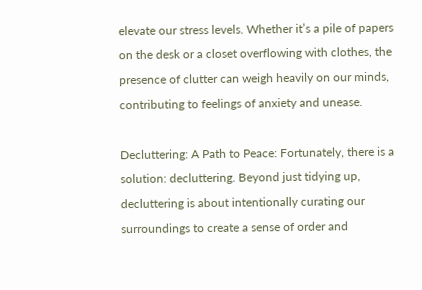elevate our stress levels. Whether it’s a pile of papers on the desk or a closet overflowing with clothes, the presence of clutter can weigh heavily on our minds, contributing to feelings of anxiety and unease.

Decluttering: A Path to Peace: Fortunately, there is a solution: decluttering. Beyond just tidying up, decluttering is about intentionally curating our surroundings to create a sense of order and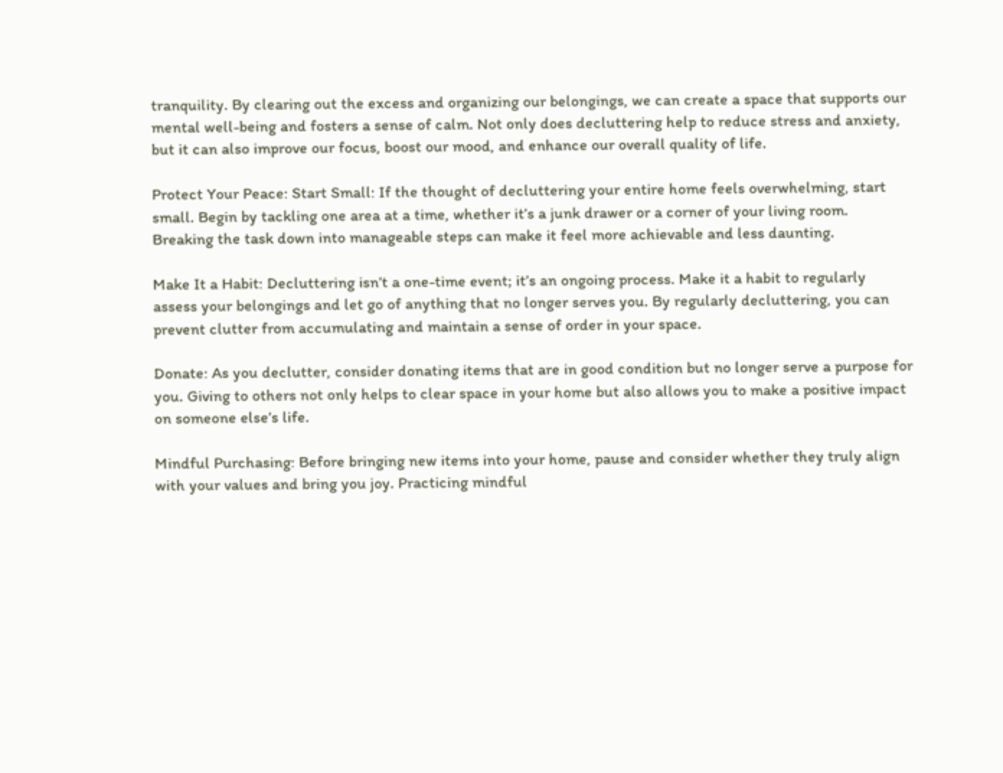tranquility. By clearing out the excess and organizing our belongings, we can create a space that supports our mental well-being and fosters a sense of calm. Not only does decluttering help to reduce stress and anxiety, but it can also improve our focus, boost our mood, and enhance our overall quality of life.

Protect Your Peace: Start Small: If the thought of decluttering your entire home feels overwhelming, start small. Begin by tackling one area at a time, whether it’s a junk drawer or a corner of your living room. Breaking the task down into manageable steps can make it feel more achievable and less daunting.

Make It a Habit: Decluttering isn’t a one-time event; it’s an ongoing process. Make it a habit to regularly assess your belongings and let go of anything that no longer serves you. By regularly decluttering, you can prevent clutter from accumulating and maintain a sense of order in your space.

Donate: As you declutter, consider donating items that are in good condition but no longer serve a purpose for you. Giving to others not only helps to clear space in your home but also allows you to make a positive impact on someone else’s life.

Mindful Purchasing: Before bringing new items into your home, pause and consider whether they truly align with your values and bring you joy. Practicing mindful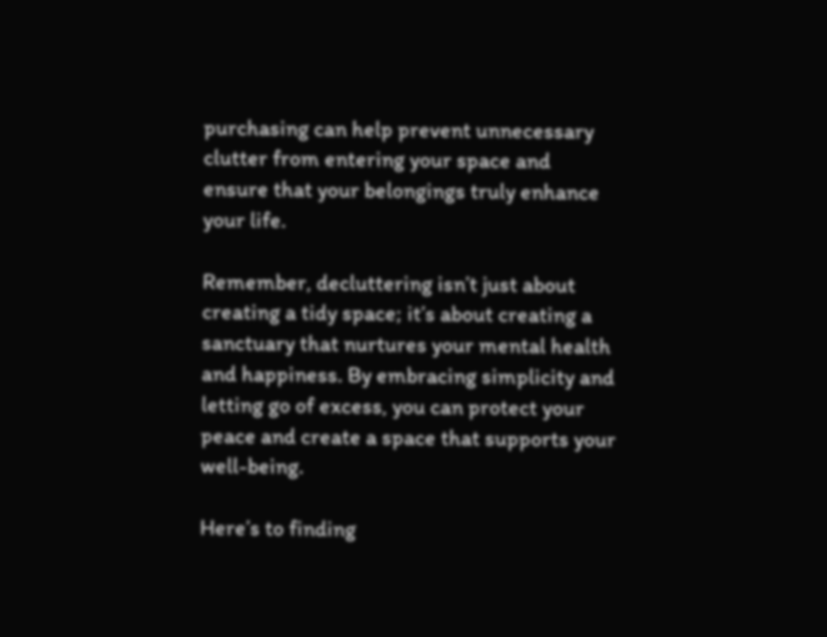purchasing can help prevent unnecessary clutter from entering your space and ensure that your belongings truly enhance your life.

Remember, decluttering isn’t just about creating a tidy space; it’s about creating a sanctuary that nurtures your mental health and happiness. By embracing simplicity and letting go of excess, you can protect your peace and create a space that supports your well-being.

Here’s to finding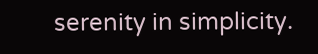serenity in simplicity.